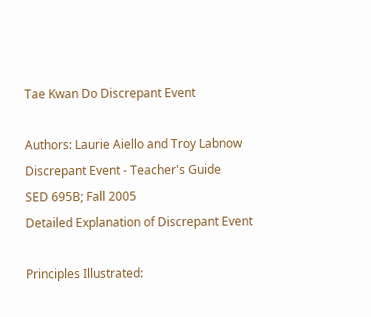Tae Kwan Do Discrepant Event

Authors: Laurie Aiello and Troy Labnow
Discrepant Event - Teacher's Guide
SED 695B; Fall 2005
Detailed Explanation of Discrepant Event

Principles Illustrated: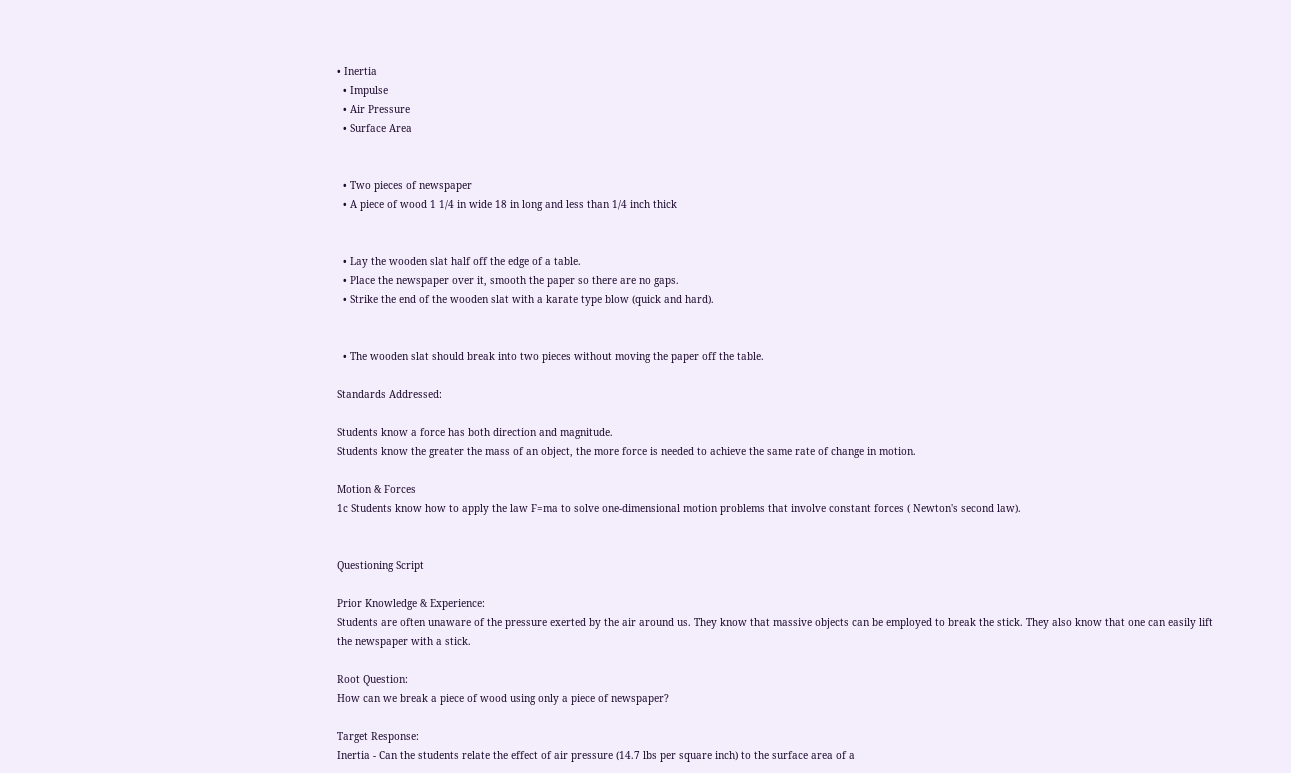• Inertia
  • Impulse
  • Air Pressure
  • Surface Area


  • Two pieces of newspaper
  • A piece of wood 1 1/4 in wide 18 in long and less than 1/4 inch thick


  • Lay the wooden slat half off the edge of a table.
  • Place the newspaper over it, smooth the paper so there are no gaps.
  • Strike the end of the wooden slat with a karate type blow (quick and hard).


  • The wooden slat should break into two pieces without moving the paper off the table.

Standards Addressed:

Students know a force has both direction and magnitude.
Students know the greater the mass of an object, the more force is needed to achieve the same rate of change in motion.

Motion & Forces
1c Students know how to apply the law F=ma to solve one-dimensional motion problems that involve constant forces ( Newton's second law).


Questioning Script

Prior Knowledge & Experience:
Students are often unaware of the pressure exerted by the air around us. They know that massive objects can be employed to break the stick. They also know that one can easily lift the newspaper with a stick.

Root Question:
How can we break a piece of wood using only a piece of newspaper?

Target Response:
Inertia - Can the students relate the effect of air pressure (14.7 lbs per square inch) to the surface area of a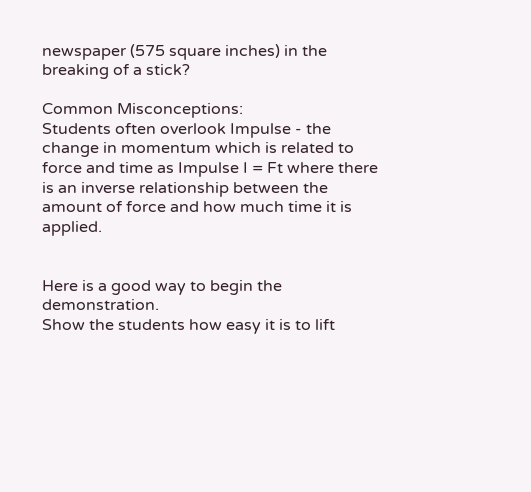newspaper (575 square inches) in the breaking of a stick?

Common Misconceptions:
Students often overlook Impulse - the change in momentum which is related to force and time as Impulse I = Ft where there is an inverse relationship between the amount of force and how much time it is applied.


Here is a good way to begin the demonstration.
Show the students how easy it is to lift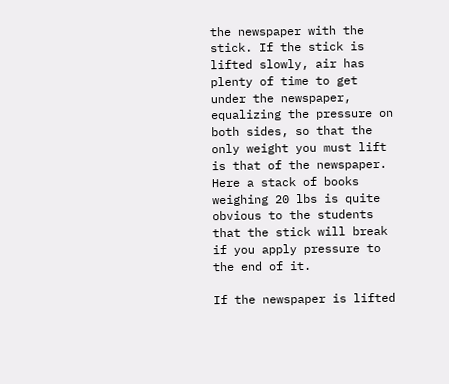the newspaper with the stick. If the stick is lifted slowly, air has plenty of time to get under the newspaper, equalizing the pressure on both sides, so that the only weight you must lift is that of the newspaper.
Here a stack of books weighing 20 lbs is quite obvious to the students that the stick will break if you apply pressure to the end of it.

If the newspaper is lifted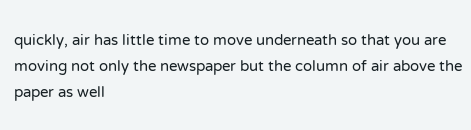quickly, air has little time to move underneath so that you are moving not only the newspaper but the column of air above the paper as well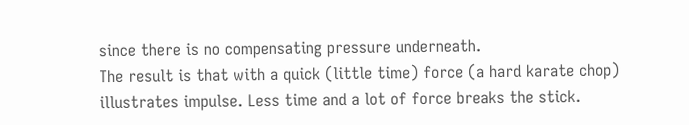since there is no compensating pressure underneath.
The result is that with a quick (little time) force (a hard karate chop) illustrates impulse. Less time and a lot of force breaks the stick.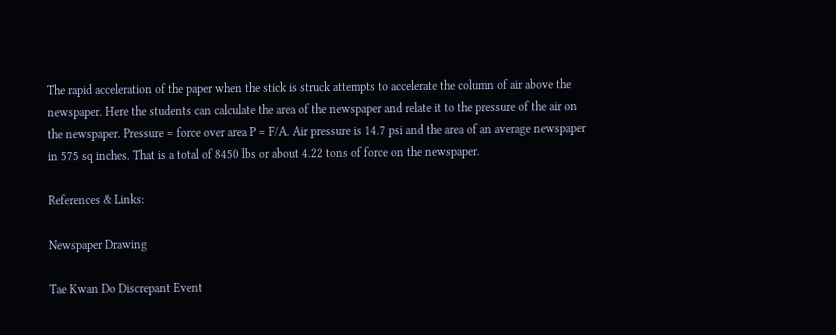The rapid acceleration of the paper when the stick is struck attempts to accelerate the column of air above the newspaper. Here the students can calculate the area of the newspaper and relate it to the pressure of the air on the newspaper. Pressure = force over area P = F/A. Air pressure is 14.7 psi and the area of an average newspaper in 575 sq inches. That is a total of 8450 lbs or about 4.22 tons of force on the newspaper.

References & Links:

Newspaper Drawing

Tae Kwan Do Discrepant Event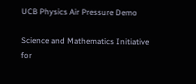UCB Physics Air Pressure Demo

Science and Mathematics Initiative for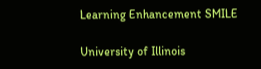Learning Enhancement SMILE

University of Illinois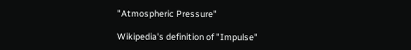"Atmospheric Pressure"

Wikipedia's definition of "Impulse"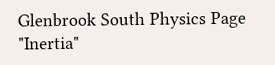Glenbrook South Physics Page "Inertia"